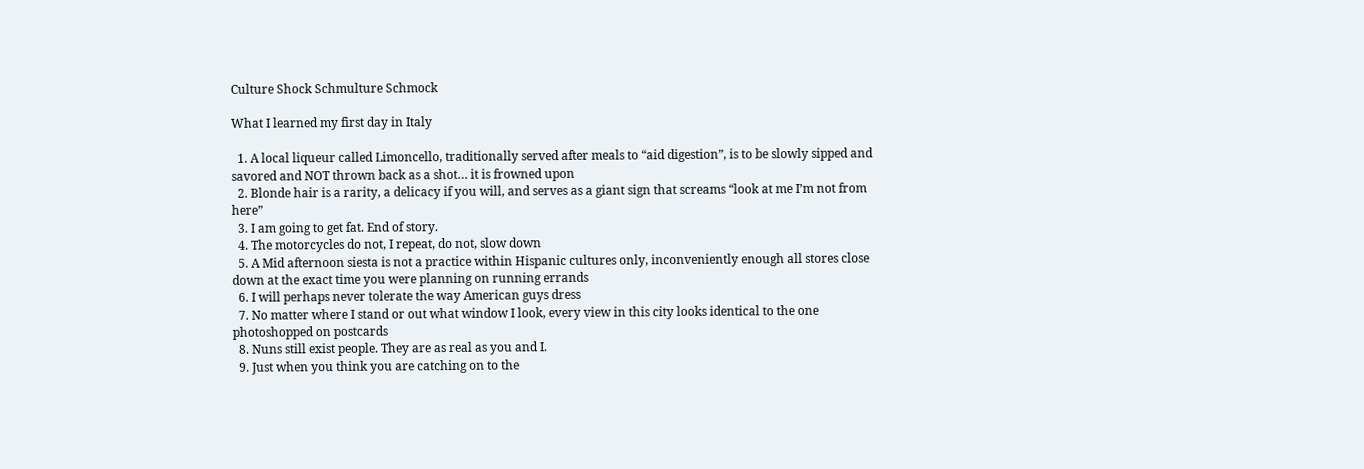Culture Shock Schmulture Schmock

What I learned my first day in Italy

  1. A local liqueur called Limoncello, traditionally served after meals to “aid digestion”, is to be slowly sipped and savored and NOT thrown back as a shot… it is frowned upon
  2. Blonde hair is a rarity, a delicacy if you will, and serves as a giant sign that screams “look at me I’m not from here”
  3. I am going to get fat. End of story.
  4. The motorcycles do not, I repeat, do not, slow down
  5. A Mid afternoon siesta is not a practice within Hispanic cultures only, inconveniently enough all stores close down at the exact time you were planning on running errands
  6. I will perhaps never tolerate the way American guys dress
  7. No matter where I stand or out what window I look, every view in this city looks identical to the one photoshopped on postcards
  8. Nuns still exist people. They are as real as you and I.
  9. Just when you think you are catching on to the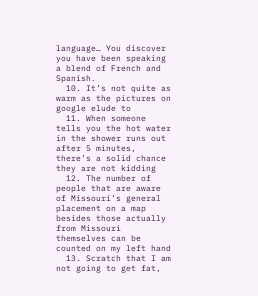language… You discover you have been speaking a blend of French and Spanish.
  10. It’s not quite as warm as the pictures on google elude to
  11. When someone tells you the hot water in the shower runs out after 5 minutes, there’s a solid chance they are not kidding
  12. The number of people that are aware of Missouri’s general placement on a map besides those actually from Missouri themselves can be counted on my left hand
  13. Scratch that I am not going to get fat,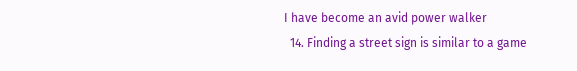I have become an avid power walker
  14. Finding a street sign is similar to a game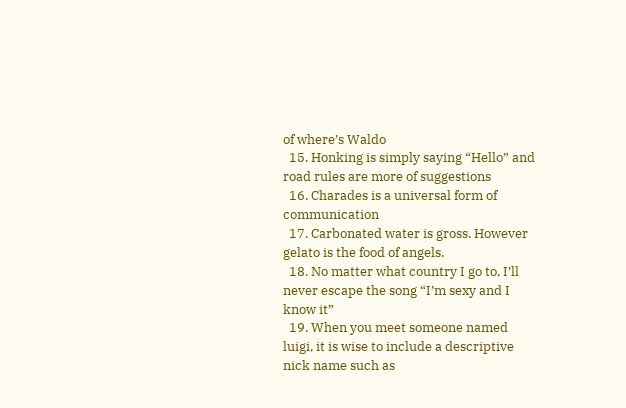of where’s Waldo
  15. Honking is simply saying “Hello” and road rules are more of suggestions
  16. Charades is a universal form of communication
  17. Carbonated water is gross. However gelato is the food of angels.
  18. No matter what country I go to, I’ll never escape the song “I’m sexy and I know it”
  19. When you meet someone named luigi, it is wise to include a descriptive nick name such as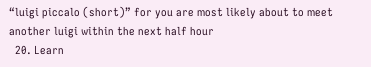“luigi piccalo (short)” for you are most likely about to meet another luigi within the next half hour
  20. Learn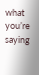what you’re saying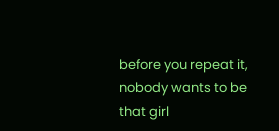before you repeat it, nobody wants to be that girl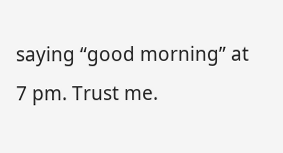saying “good morning” at 7 pm. Trust me.